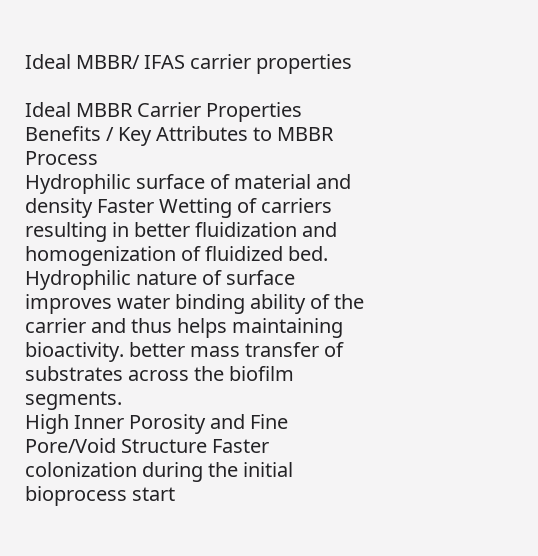Ideal MBBR/ IFAS carrier properties

Ideal MBBR Carrier Properties Benefits / Key Attributes to MBBR Process
Hydrophilic surface of material and density Faster Wetting of carriers resulting in better fluidization and homogenization of fluidized bed. Hydrophilic nature of surface improves water binding ability of the carrier and thus helps maintaining bioactivity. better mass transfer of substrates across the biofilm segments.
High Inner Porosity and Fine Pore/Void Structure Faster colonization during the initial bioprocess start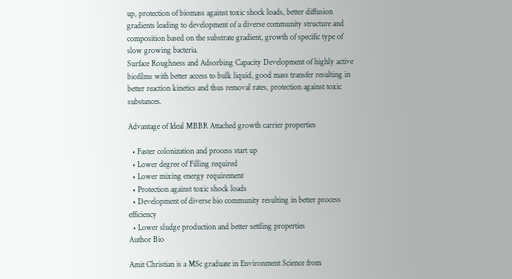up, protection of biomass against toxic shock loads, better diffusion gradients leading to development of a diverse community structure and composition based on the substrate gradient, growth of specific type of slow growing bacteria.
Surface Roughness and Adsorbing Capacity Development of highly active biofilms with better access to bulk liquid, good mass transfer resulting in better reaction kinetics and thus removal rates, protection against toxic substances.

Advantage of Ideal MBBR Attached growth carrier properties

  • Faster colonization and process start up
  • Lower degree of Filling required
  • Lower mixing energy requirement
  • Protection against toxic shock loads
  • Development of diverse bio community resulting in better process efficiency
  • Lower sludge production and better settling properties
Author Bio

Amit Christian is a MSc graduate in Environment Science from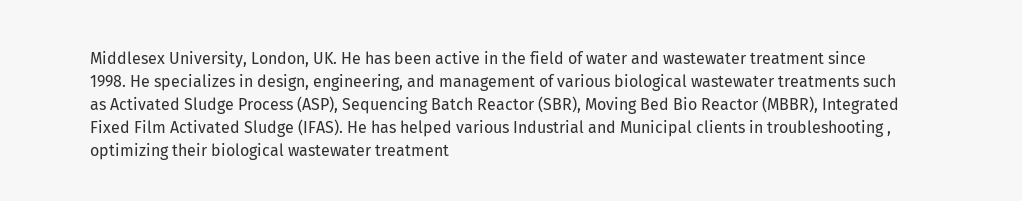Middlesex University, London, UK. He has been active in the field of water and wastewater treatment since 1998. He specializes in design, engineering, and management of various biological wastewater treatments such as Activated Sludge Process (ASP), Sequencing Batch Reactor (SBR), Moving Bed Bio Reactor (MBBR), Integrated Fixed Film Activated Sludge (IFAS). He has helped various Industrial and Municipal clients in troubleshooting , optimizing their biological wastewater treatment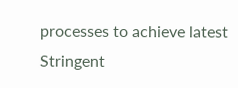processes to achieve latest Stringent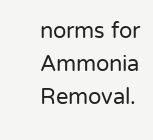norms for Ammonia Removal.